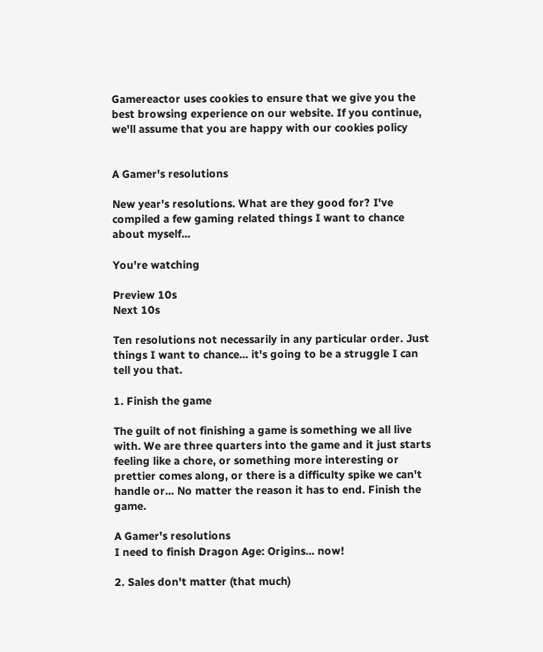Gamereactor uses cookies to ensure that we give you the best browsing experience on our website. If you continue, we'll assume that you are happy with our cookies policy


A Gamer's resolutions

New year's resolutions. What are they good for? I've compiled a few gaming related things I want to chance about myself...

You're watching

Preview 10s
Next 10s

Ten resolutions not necessarily in any particular order. Just things I want to chance... it's going to be a struggle I can tell you that.

1. Finish the game

The guilt of not finishing a game is something we all live with. We are three quarters into the game and it just starts feeling like a chore, or something more interesting or prettier comes along, or there is a difficulty spike we can't handle or... No matter the reason it has to end. Finish the game.

A Gamer's resolutions
I need to finish Dragon Age: Origins... now!

2. Sales don't matter (that much)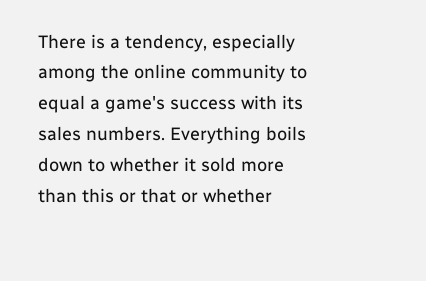There is a tendency, especially among the online community to equal a game's success with its sales numbers. Everything boils down to whether it sold more than this or that or whether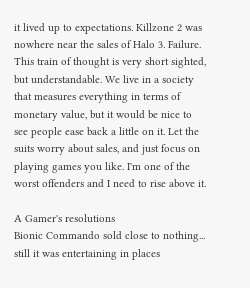it lived up to expectations. Killzone 2 was nowhere near the sales of Halo 3. Failure. This train of thought is very short sighted, but understandable. We live in a society that measures everything in terms of monetary value, but it would be nice to see people ease back a little on it. Let the suits worry about sales, and just focus on playing games you like. I'm one of the worst offenders and I need to rise above it.

A Gamer's resolutions
Bionic Commando sold close to nothing... still it was entertaining in places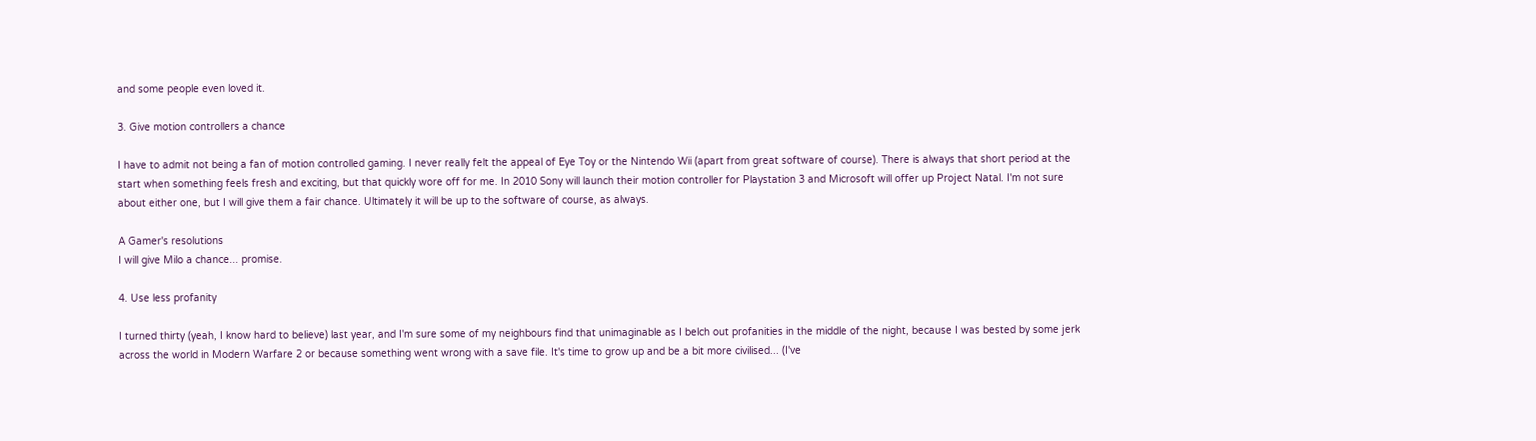and some people even loved it.

3. Give motion controllers a chance

I have to admit not being a fan of motion controlled gaming. I never really felt the appeal of Eye Toy or the Nintendo Wii (apart from great software of course). There is always that short period at the start when something feels fresh and exciting, but that quickly wore off for me. In 2010 Sony will launch their motion controller for Playstation 3 and Microsoft will offer up Project Natal. I'm not sure about either one, but I will give them a fair chance. Ultimately it will be up to the software of course, as always.

A Gamer's resolutions
I will give Milo a chance... promise.

4. Use less profanity

I turned thirty (yeah, I know hard to believe) last year, and I'm sure some of my neighbours find that unimaginable as I belch out profanities in the middle of the night, because I was bested by some jerk across the world in Modern Warfare 2 or because something went wrong with a save file. It's time to grow up and be a bit more civilised... (I've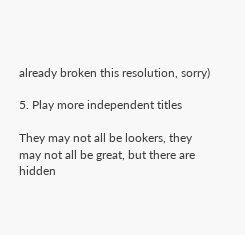already broken this resolution, sorry)

5. Play more independent titles

They may not all be lookers, they may not all be great, but there are hidden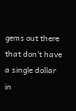gems out there that don't have a single dollar in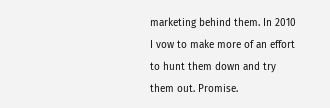marketing behind them. In 2010 I vow to make more of an effort to hunt them down and try them out. Promise.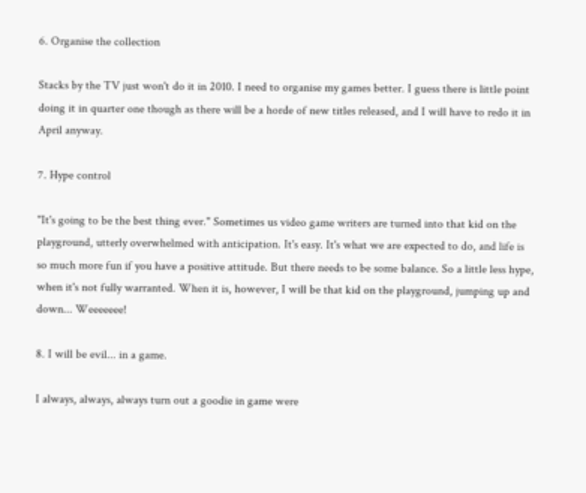6. Organise the collection

Stacks by the TV just won't do it in 2010. I need to organise my games better. I guess there is little point doing it in quarter one though as there will be a horde of new titles released, and I will have to redo it in April anyway.

7. Hype control

"It's going to be the best thing ever." Sometimes us video game writers are turned into that kid on the playground, utterly overwhelmed with anticipation. It's easy. It's what we are expected to do, and life is so much more fun if you have a positive attitude. But there needs to be some balance. So a little less hype, when it's not fully warranted. When it is, however, I will be that kid on the playground, jumping up and down... Weeeeeee!

8. I will be evil... in a game.

I always, always, always turn out a goodie in game were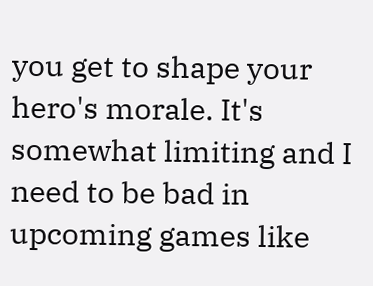you get to shape your hero's morale. It's somewhat limiting and I need to be bad in upcoming games like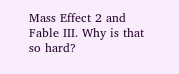Mass Effect 2 and Fable III. Why is that so hard?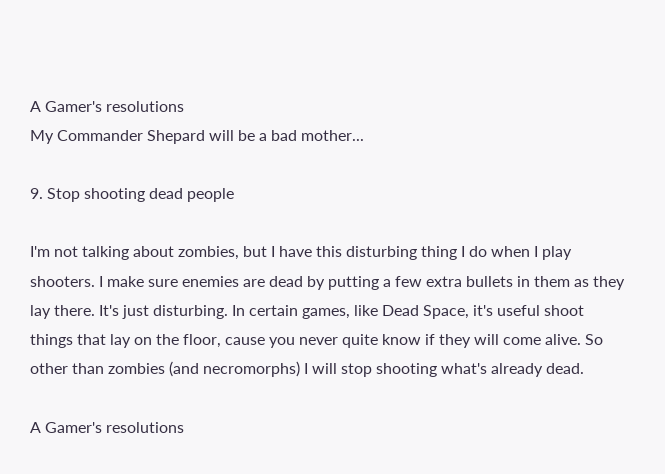A Gamer's resolutions
My Commander Shepard will be a bad mother...

9. Stop shooting dead people

I'm not talking about zombies, but I have this disturbing thing I do when I play shooters. I make sure enemies are dead by putting a few extra bullets in them as they lay there. It's just disturbing. In certain games, like Dead Space, it's useful shoot things that lay on the floor, cause you never quite know if they will come alive. So other than zombies (and necromorphs) I will stop shooting what's already dead.

A Gamer's resolutions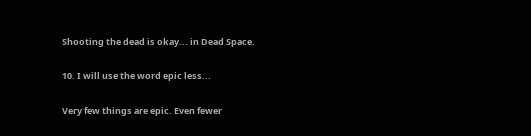Shooting the dead is okay... in Dead Space.

10. I will use the word epic less...

Very few things are epic. Even fewer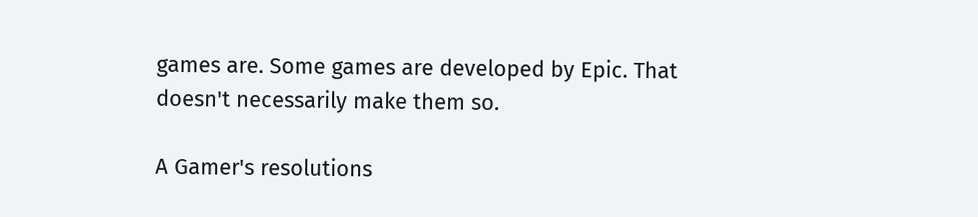games are. Some games are developed by Epic. That doesn't necessarily make them so.

A Gamer's resolutions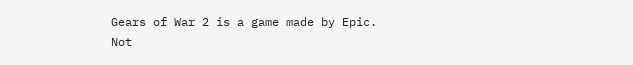Gears of War 2 is a game made by Epic. Not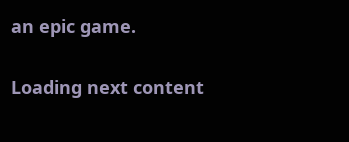an epic game.

Loading next content